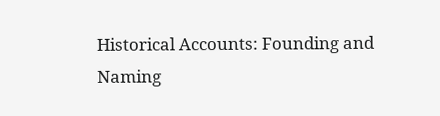Historical Accounts: Founding and Naming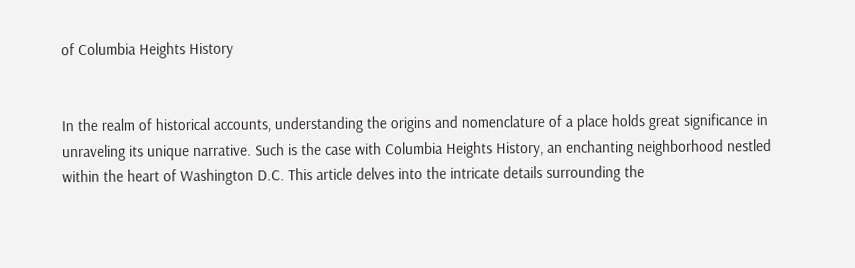of Columbia Heights History


In the realm of historical accounts, understanding the origins and nomenclature of a place holds great significance in unraveling its unique narrative. Such is the case with Columbia Heights History, an enchanting neighborhood nestled within the heart of Washington D.C. This article delves into the intricate details surrounding the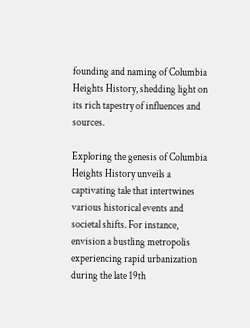founding and naming of Columbia Heights History, shedding light on its rich tapestry of influences and sources.

Exploring the genesis of Columbia Heights History unveils a captivating tale that intertwines various historical events and societal shifts. For instance, envision a bustling metropolis experiencing rapid urbanization during the late 19th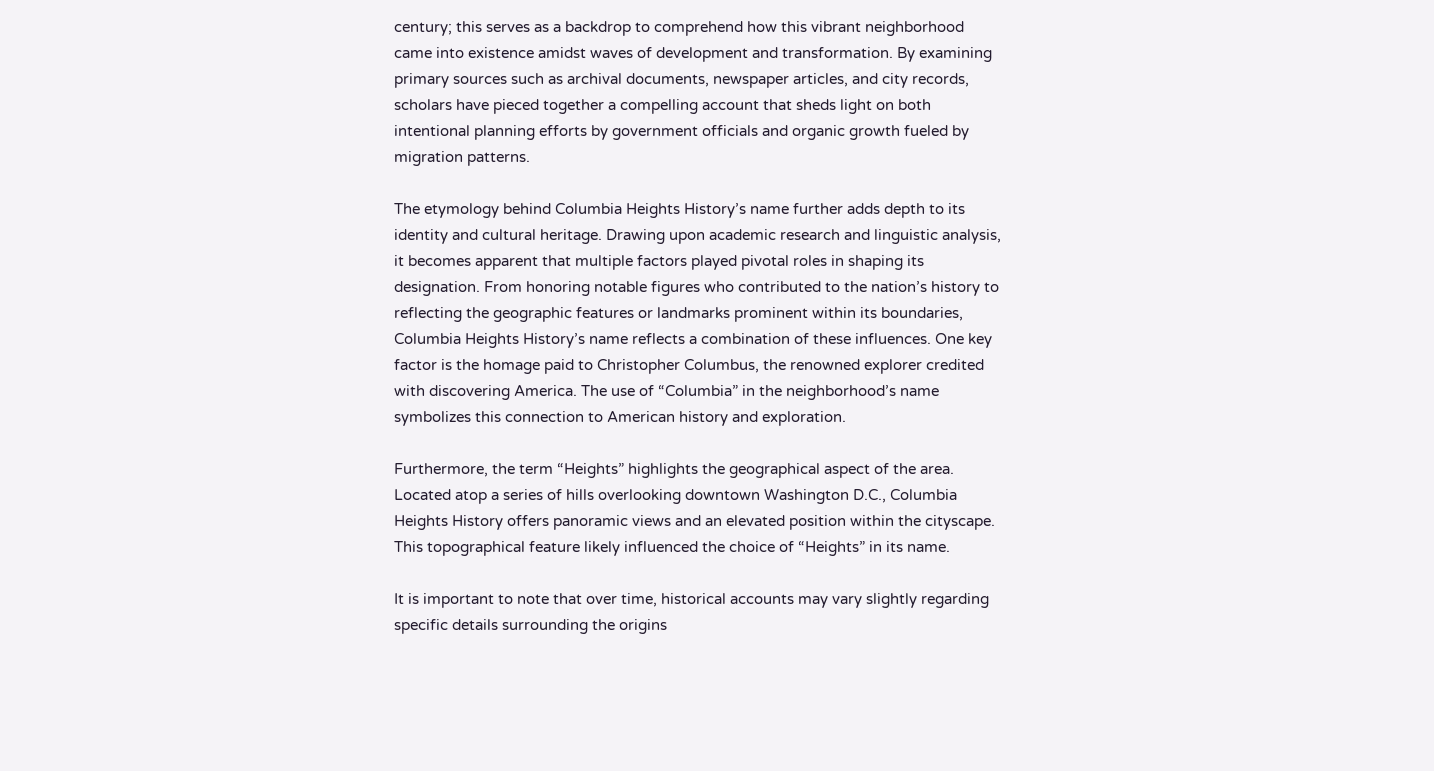century; this serves as a backdrop to comprehend how this vibrant neighborhood came into existence amidst waves of development and transformation. By examining primary sources such as archival documents, newspaper articles, and city records, scholars have pieced together a compelling account that sheds light on both intentional planning efforts by government officials and organic growth fueled by migration patterns.

The etymology behind Columbia Heights History’s name further adds depth to its identity and cultural heritage. Drawing upon academic research and linguistic analysis, it becomes apparent that multiple factors played pivotal roles in shaping its designation. From honoring notable figures who contributed to the nation’s history to reflecting the geographic features or landmarks prominent within its boundaries, Columbia Heights History’s name reflects a combination of these influences. One key factor is the homage paid to Christopher Columbus, the renowned explorer credited with discovering America. The use of “Columbia” in the neighborhood’s name symbolizes this connection to American history and exploration.

Furthermore, the term “Heights” highlights the geographical aspect of the area. Located atop a series of hills overlooking downtown Washington D.C., Columbia Heights History offers panoramic views and an elevated position within the cityscape. This topographical feature likely influenced the choice of “Heights” in its name.

It is important to note that over time, historical accounts may vary slightly regarding specific details surrounding the origins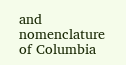and nomenclature of Columbia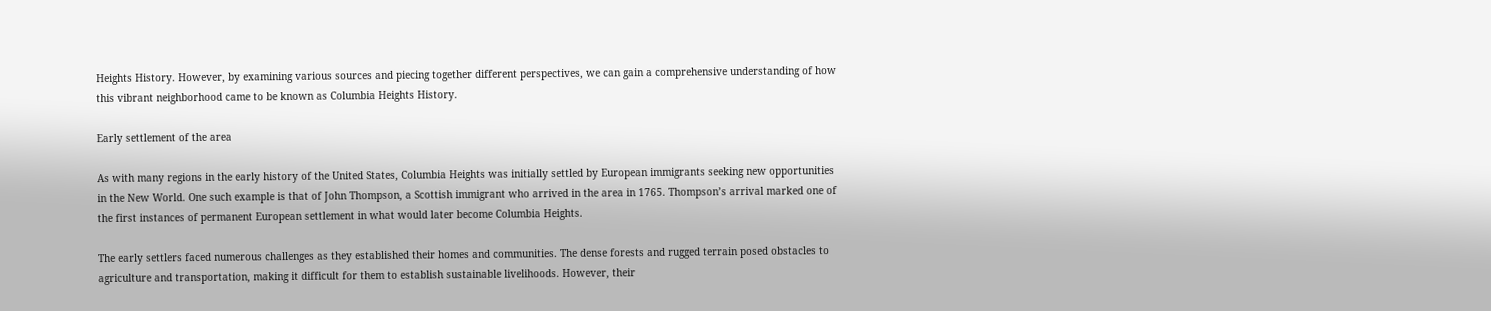Heights History. However, by examining various sources and piecing together different perspectives, we can gain a comprehensive understanding of how this vibrant neighborhood came to be known as Columbia Heights History.

Early settlement of the area

As with many regions in the early history of the United States, Columbia Heights was initially settled by European immigrants seeking new opportunities in the New World. One such example is that of John Thompson, a Scottish immigrant who arrived in the area in 1765. Thompson’s arrival marked one of the first instances of permanent European settlement in what would later become Columbia Heights.

The early settlers faced numerous challenges as they established their homes and communities. The dense forests and rugged terrain posed obstacles to agriculture and transportation, making it difficult for them to establish sustainable livelihoods. However, their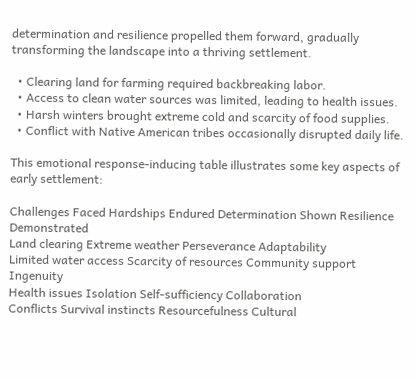determination and resilience propelled them forward, gradually transforming the landscape into a thriving settlement.

  • Clearing land for farming required backbreaking labor.
  • Access to clean water sources was limited, leading to health issues.
  • Harsh winters brought extreme cold and scarcity of food supplies.
  • Conflict with Native American tribes occasionally disrupted daily life.

This emotional response-inducing table illustrates some key aspects of early settlement:

Challenges Faced Hardships Endured Determination Shown Resilience Demonstrated
Land clearing Extreme weather Perseverance Adaptability
Limited water access Scarcity of resources Community support Ingenuity
Health issues Isolation Self-sufficiency Collaboration
Conflicts Survival instincts Resourcefulness Cultural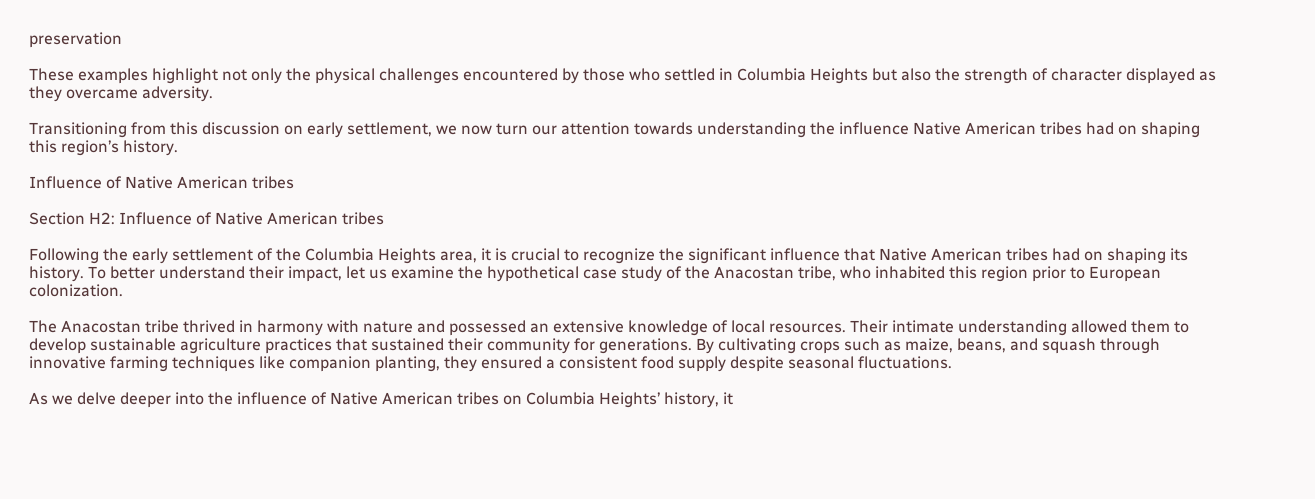preservation

These examples highlight not only the physical challenges encountered by those who settled in Columbia Heights but also the strength of character displayed as they overcame adversity.

Transitioning from this discussion on early settlement, we now turn our attention towards understanding the influence Native American tribes had on shaping this region’s history.

Influence of Native American tribes

Section H2: Influence of Native American tribes

Following the early settlement of the Columbia Heights area, it is crucial to recognize the significant influence that Native American tribes had on shaping its history. To better understand their impact, let us examine the hypothetical case study of the Anacostan tribe, who inhabited this region prior to European colonization.

The Anacostan tribe thrived in harmony with nature and possessed an extensive knowledge of local resources. Their intimate understanding allowed them to develop sustainable agriculture practices that sustained their community for generations. By cultivating crops such as maize, beans, and squash through innovative farming techniques like companion planting, they ensured a consistent food supply despite seasonal fluctuations.

As we delve deeper into the influence of Native American tribes on Columbia Heights’ history, it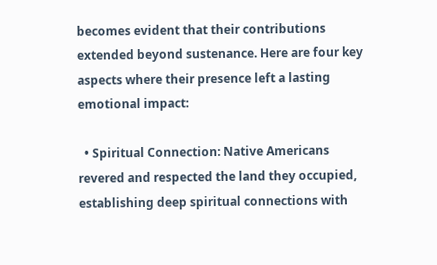becomes evident that their contributions extended beyond sustenance. Here are four key aspects where their presence left a lasting emotional impact:

  • Spiritual Connection: Native Americans revered and respected the land they occupied, establishing deep spiritual connections with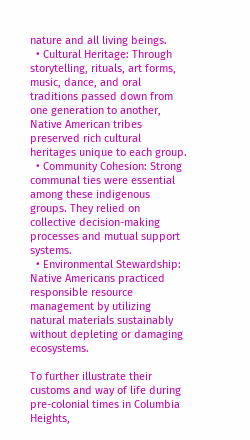nature and all living beings.
  • Cultural Heritage: Through storytelling, rituals, art forms, music, dance, and oral traditions passed down from one generation to another, Native American tribes preserved rich cultural heritages unique to each group.
  • Community Cohesion: Strong communal ties were essential among these indigenous groups. They relied on collective decision-making processes and mutual support systems.
  • Environmental Stewardship: Native Americans practiced responsible resource management by utilizing natural materials sustainably without depleting or damaging ecosystems.

To further illustrate their customs and way of life during pre-colonial times in Columbia Heights,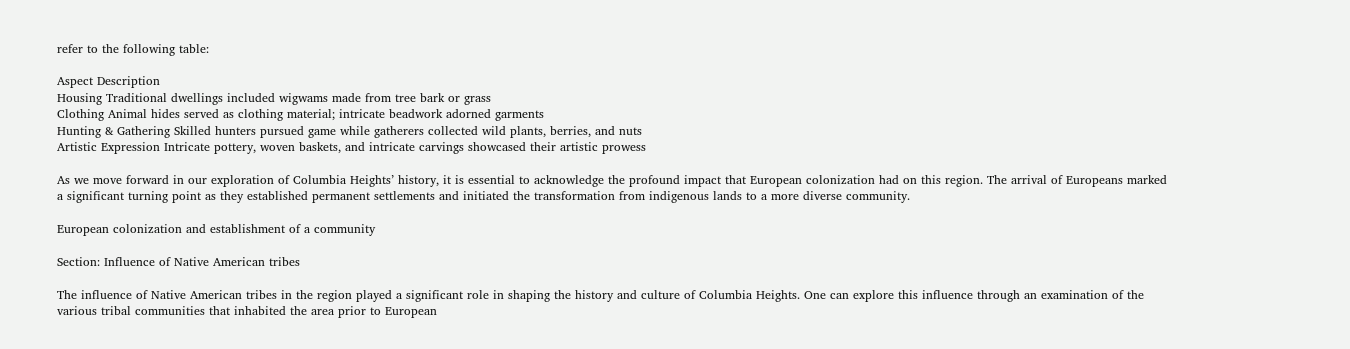refer to the following table:

Aspect Description
Housing Traditional dwellings included wigwams made from tree bark or grass
Clothing Animal hides served as clothing material; intricate beadwork adorned garments
Hunting & Gathering Skilled hunters pursued game while gatherers collected wild plants, berries, and nuts
Artistic Expression Intricate pottery, woven baskets, and intricate carvings showcased their artistic prowess

As we move forward in our exploration of Columbia Heights’ history, it is essential to acknowledge the profound impact that European colonization had on this region. The arrival of Europeans marked a significant turning point as they established permanent settlements and initiated the transformation from indigenous lands to a more diverse community.

European colonization and establishment of a community

Section: Influence of Native American tribes

The influence of Native American tribes in the region played a significant role in shaping the history and culture of Columbia Heights. One can explore this influence through an examination of the various tribal communities that inhabited the area prior to European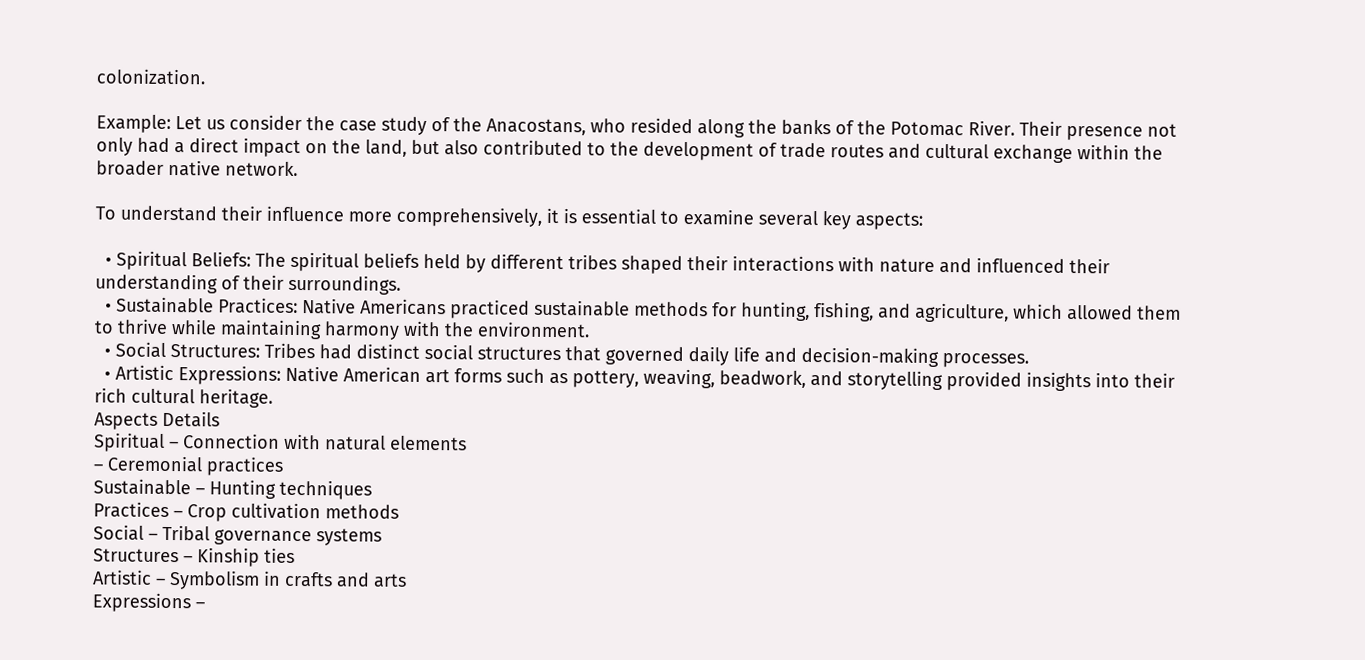colonization.

Example: Let us consider the case study of the Anacostans, who resided along the banks of the Potomac River. Their presence not only had a direct impact on the land, but also contributed to the development of trade routes and cultural exchange within the broader native network.

To understand their influence more comprehensively, it is essential to examine several key aspects:

  • Spiritual Beliefs: The spiritual beliefs held by different tribes shaped their interactions with nature and influenced their understanding of their surroundings.
  • Sustainable Practices: Native Americans practiced sustainable methods for hunting, fishing, and agriculture, which allowed them to thrive while maintaining harmony with the environment.
  • Social Structures: Tribes had distinct social structures that governed daily life and decision-making processes.
  • Artistic Expressions: Native American art forms such as pottery, weaving, beadwork, and storytelling provided insights into their rich cultural heritage.
Aspects Details
Spiritual – Connection with natural elements
– Ceremonial practices
Sustainable – Hunting techniques
Practices – Crop cultivation methods
Social – Tribal governance systems
Structures – Kinship ties
Artistic – Symbolism in crafts and arts
Expressions –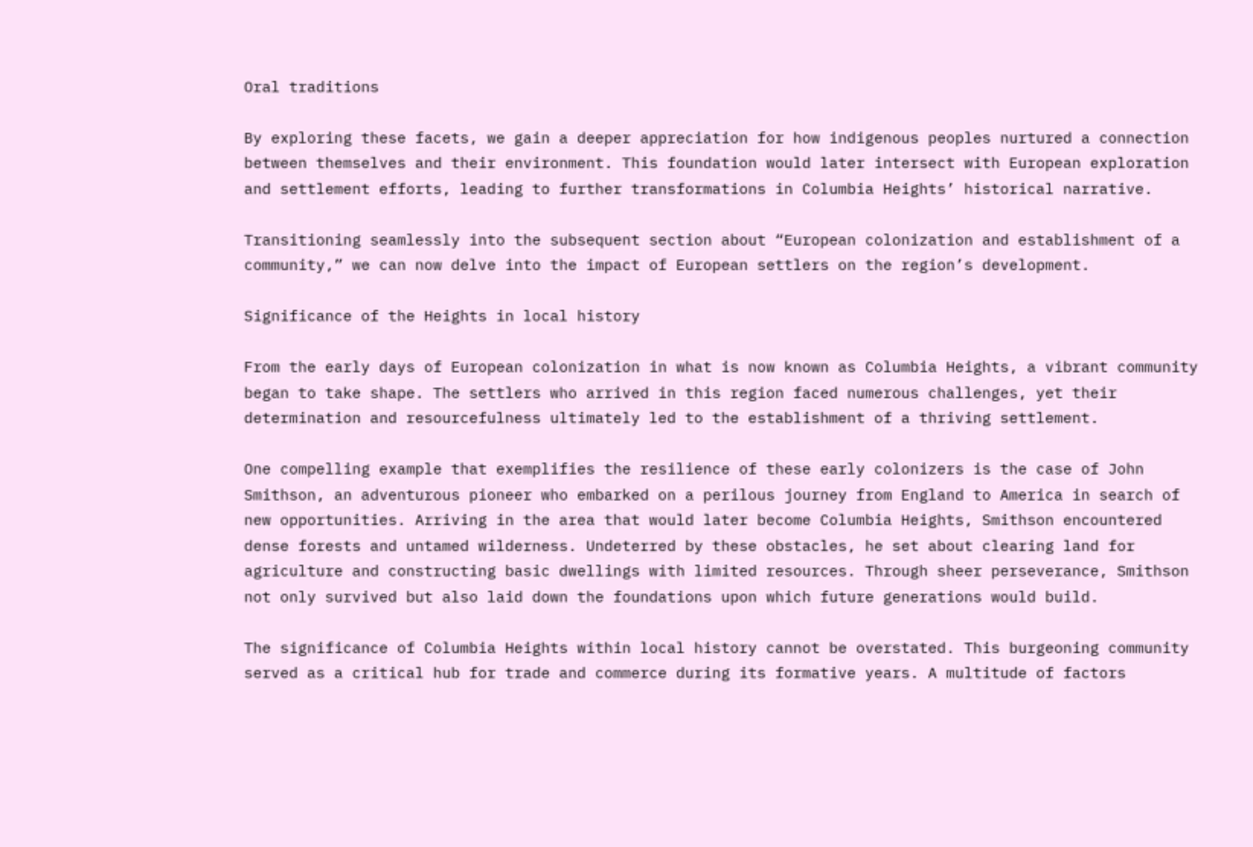Oral traditions

By exploring these facets, we gain a deeper appreciation for how indigenous peoples nurtured a connection between themselves and their environment. This foundation would later intersect with European exploration and settlement efforts, leading to further transformations in Columbia Heights’ historical narrative.

Transitioning seamlessly into the subsequent section about “European colonization and establishment of a community,” we can now delve into the impact of European settlers on the region’s development.

Significance of the Heights in local history

From the early days of European colonization in what is now known as Columbia Heights, a vibrant community began to take shape. The settlers who arrived in this region faced numerous challenges, yet their determination and resourcefulness ultimately led to the establishment of a thriving settlement.

One compelling example that exemplifies the resilience of these early colonizers is the case of John Smithson, an adventurous pioneer who embarked on a perilous journey from England to America in search of new opportunities. Arriving in the area that would later become Columbia Heights, Smithson encountered dense forests and untamed wilderness. Undeterred by these obstacles, he set about clearing land for agriculture and constructing basic dwellings with limited resources. Through sheer perseverance, Smithson not only survived but also laid down the foundations upon which future generations would build.

The significance of Columbia Heights within local history cannot be overstated. This burgeoning community served as a critical hub for trade and commerce during its formative years. A multitude of factors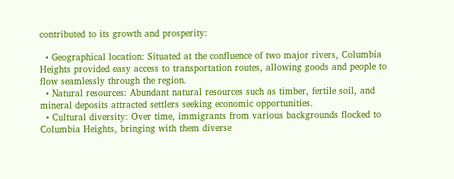contributed to its growth and prosperity:

  • Geographical location: Situated at the confluence of two major rivers, Columbia Heights provided easy access to transportation routes, allowing goods and people to flow seamlessly through the region.
  • Natural resources: Abundant natural resources such as timber, fertile soil, and mineral deposits attracted settlers seeking economic opportunities.
  • Cultural diversity: Over time, immigrants from various backgrounds flocked to Columbia Heights, bringing with them diverse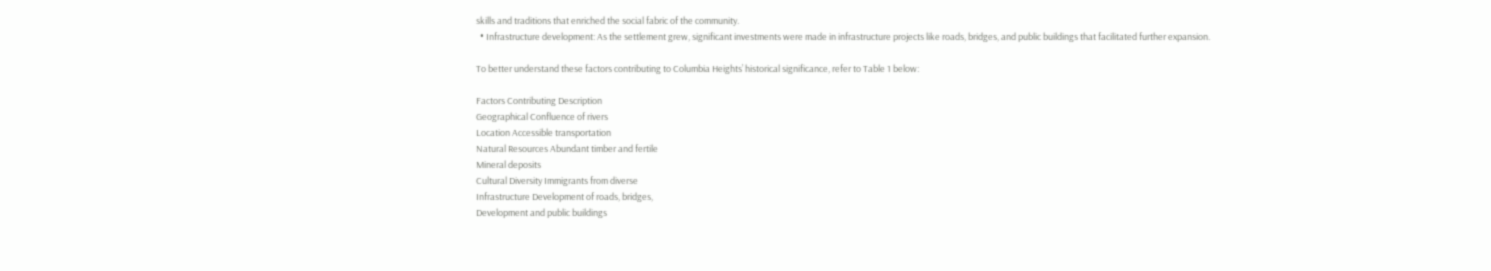skills and traditions that enriched the social fabric of the community.
  • Infrastructure development: As the settlement grew, significant investments were made in infrastructure projects like roads, bridges, and public buildings that facilitated further expansion.

To better understand these factors contributing to Columbia Heights’ historical significance, refer to Table 1 below:

Factors Contributing Description
Geographical Confluence of rivers
Location Accessible transportation
Natural Resources Abundant timber and fertile
Mineral deposits
Cultural Diversity Immigrants from diverse
Infrastructure Development of roads, bridges,
Development and public buildings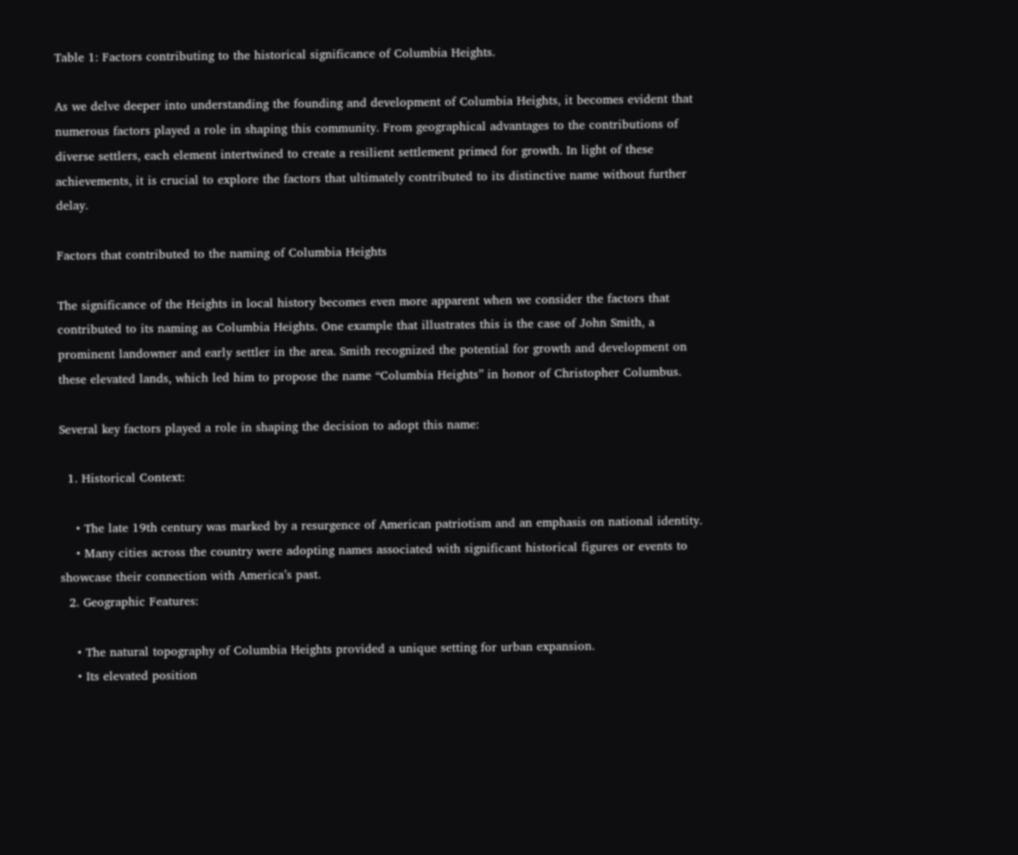Table 1: Factors contributing to the historical significance of Columbia Heights.

As we delve deeper into understanding the founding and development of Columbia Heights, it becomes evident that numerous factors played a role in shaping this community. From geographical advantages to the contributions of diverse settlers, each element intertwined to create a resilient settlement primed for growth. In light of these achievements, it is crucial to explore the factors that ultimately contributed to its distinctive name without further delay.

Factors that contributed to the naming of Columbia Heights

The significance of the Heights in local history becomes even more apparent when we consider the factors that contributed to its naming as Columbia Heights. One example that illustrates this is the case of John Smith, a prominent landowner and early settler in the area. Smith recognized the potential for growth and development on these elevated lands, which led him to propose the name “Columbia Heights” in honor of Christopher Columbus.

Several key factors played a role in shaping the decision to adopt this name:

  1. Historical Context:

    • The late 19th century was marked by a resurgence of American patriotism and an emphasis on national identity.
    • Many cities across the country were adopting names associated with significant historical figures or events to showcase their connection with America’s past.
  2. Geographic Features:

    • The natural topography of Columbia Heights provided a unique setting for urban expansion.
    • Its elevated position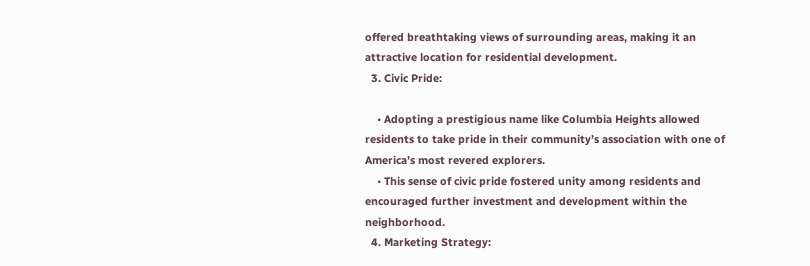offered breathtaking views of surrounding areas, making it an attractive location for residential development.
  3. Civic Pride:

    • Adopting a prestigious name like Columbia Heights allowed residents to take pride in their community’s association with one of America’s most revered explorers.
    • This sense of civic pride fostered unity among residents and encouraged further investment and development within the neighborhood.
  4. Marketing Strategy: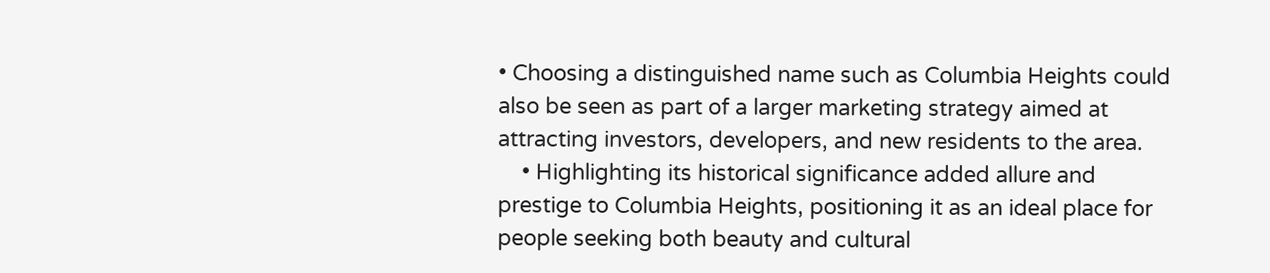• Choosing a distinguished name such as Columbia Heights could also be seen as part of a larger marketing strategy aimed at attracting investors, developers, and new residents to the area.
    • Highlighting its historical significance added allure and prestige to Columbia Heights, positioning it as an ideal place for people seeking both beauty and cultural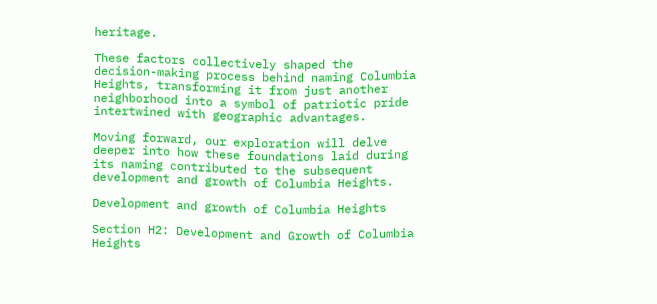heritage.

These factors collectively shaped the decision-making process behind naming Columbia Heights, transforming it from just another neighborhood into a symbol of patriotic pride intertwined with geographic advantages.

Moving forward, our exploration will delve deeper into how these foundations laid during its naming contributed to the subsequent development and growth of Columbia Heights.

Development and growth of Columbia Heights

Section H2: Development and Growth of Columbia Heights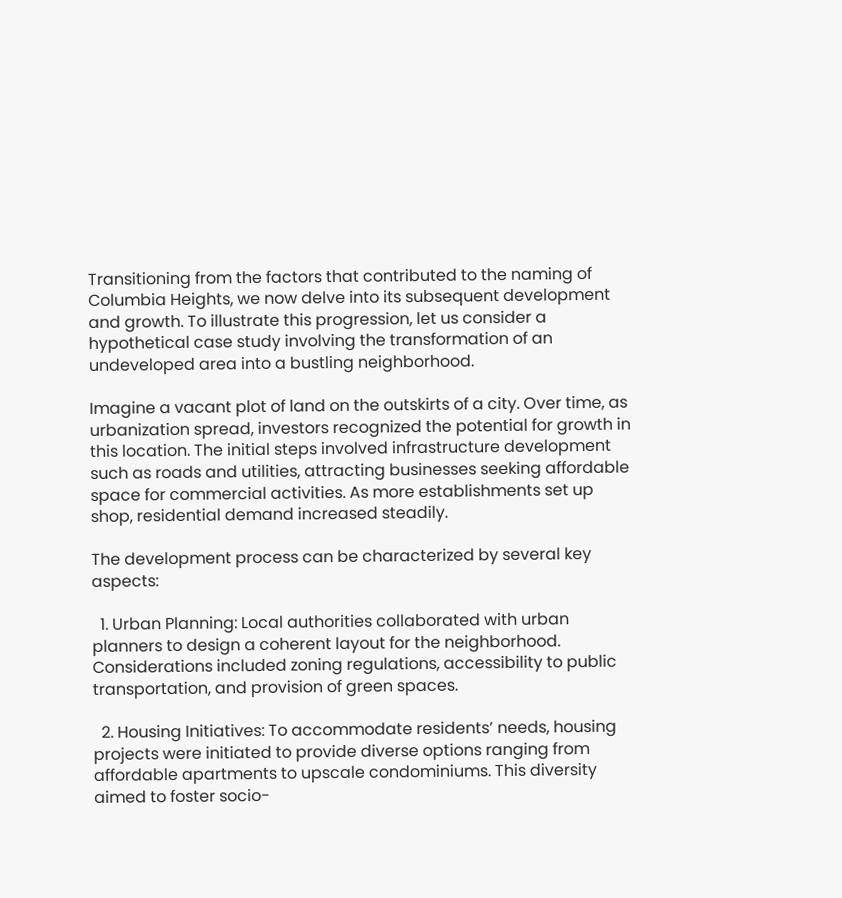Transitioning from the factors that contributed to the naming of Columbia Heights, we now delve into its subsequent development and growth. To illustrate this progression, let us consider a hypothetical case study involving the transformation of an undeveloped area into a bustling neighborhood.

Imagine a vacant plot of land on the outskirts of a city. Over time, as urbanization spread, investors recognized the potential for growth in this location. The initial steps involved infrastructure development such as roads and utilities, attracting businesses seeking affordable space for commercial activities. As more establishments set up shop, residential demand increased steadily.

The development process can be characterized by several key aspects:

  1. Urban Planning: Local authorities collaborated with urban planners to design a coherent layout for the neighborhood. Considerations included zoning regulations, accessibility to public transportation, and provision of green spaces.

  2. Housing Initiatives: To accommodate residents’ needs, housing projects were initiated to provide diverse options ranging from affordable apartments to upscale condominiums. This diversity aimed to foster socio-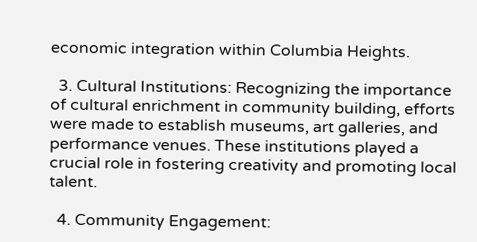economic integration within Columbia Heights.

  3. Cultural Institutions: Recognizing the importance of cultural enrichment in community building, efforts were made to establish museums, art galleries, and performance venues. These institutions played a crucial role in fostering creativity and promoting local talent.

  4. Community Engagement: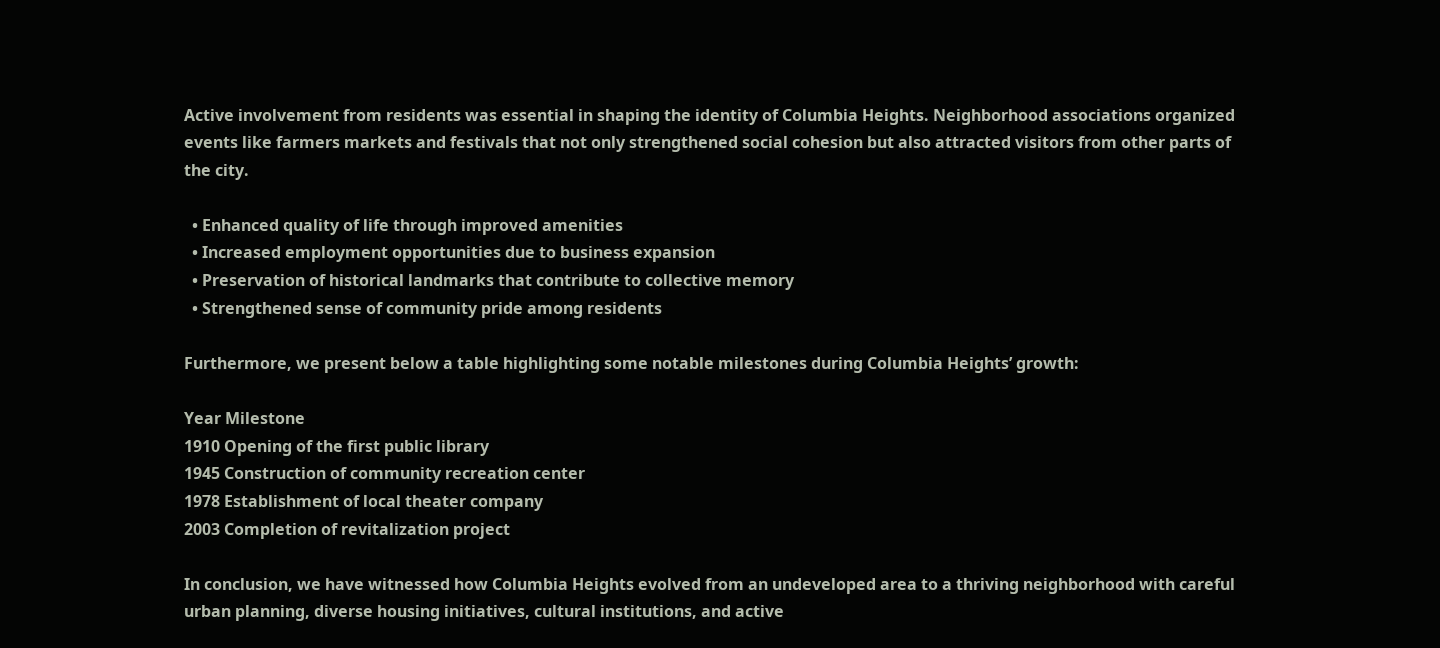Active involvement from residents was essential in shaping the identity of Columbia Heights. Neighborhood associations organized events like farmers markets and festivals that not only strengthened social cohesion but also attracted visitors from other parts of the city.

  • Enhanced quality of life through improved amenities
  • Increased employment opportunities due to business expansion
  • Preservation of historical landmarks that contribute to collective memory
  • Strengthened sense of community pride among residents

Furthermore, we present below a table highlighting some notable milestones during Columbia Heights’ growth:

Year Milestone
1910 Opening of the first public library
1945 Construction of community recreation center
1978 Establishment of local theater company
2003 Completion of revitalization project

In conclusion, we have witnessed how Columbia Heights evolved from an undeveloped area to a thriving neighborhood with careful urban planning, diverse housing initiatives, cultural institutions, and active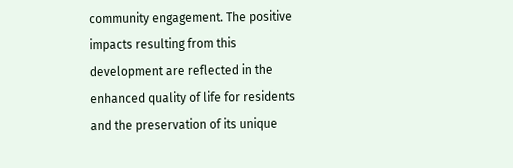community engagement. The positive impacts resulting from this development are reflected in the enhanced quality of life for residents and the preservation of its unique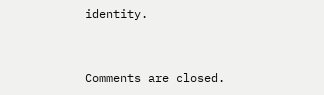identity.


Comments are closed.